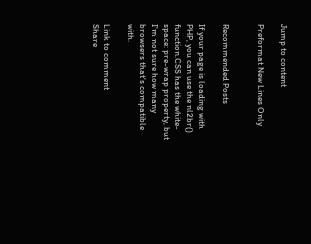Jump to content

Preformat New Lines Only


Recommended Posts

If your page is loading with PHP, you can use the nl2br() function.CSS has the white-space: pre-wrap property, but I'm not sure how many browsers that's compatible with.

Link to comment
Share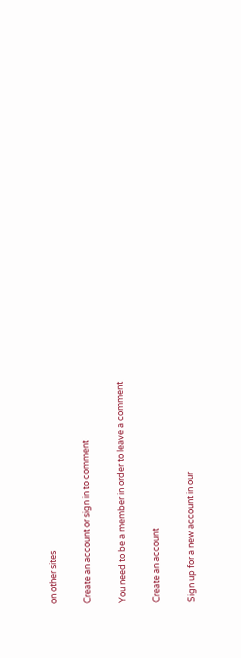on other sites

Create an account or sign in to comment

You need to be a member in order to leave a comment

Create an account

Sign up for a new account in our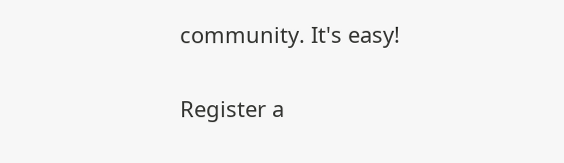community. It's easy!

Register a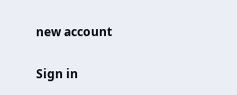new account

Sign in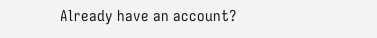Already have an account?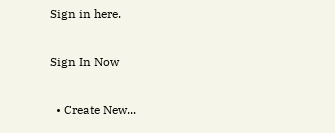Sign in here.

Sign In Now

  • Create New...